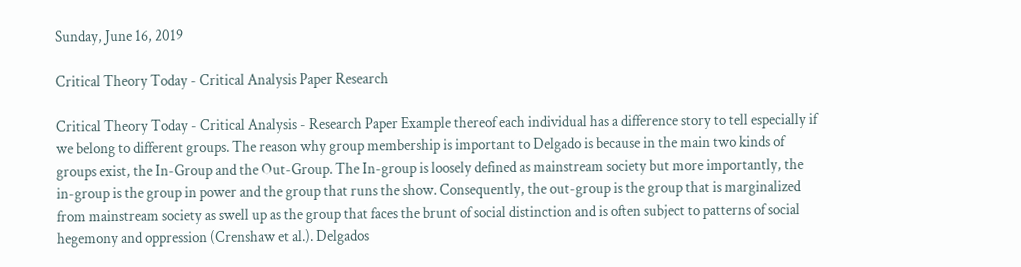Sunday, June 16, 2019

Critical Theory Today - Critical Analysis Paper Research

Critical Theory Today - Critical Analysis - Research Paper Example thereof each individual has a difference story to tell especially if we belong to different groups. The reason why group membership is important to Delgado is because in the main two kinds of groups exist, the In-Group and the Out-Group. The In-group is loosely defined as mainstream society but more importantly, the in-group is the group in power and the group that runs the show. Consequently, the out-group is the group that is marginalized from mainstream society as swell up as the group that faces the brunt of social distinction and is often subject to patterns of social hegemony and oppression (Crenshaw et al.). Delgados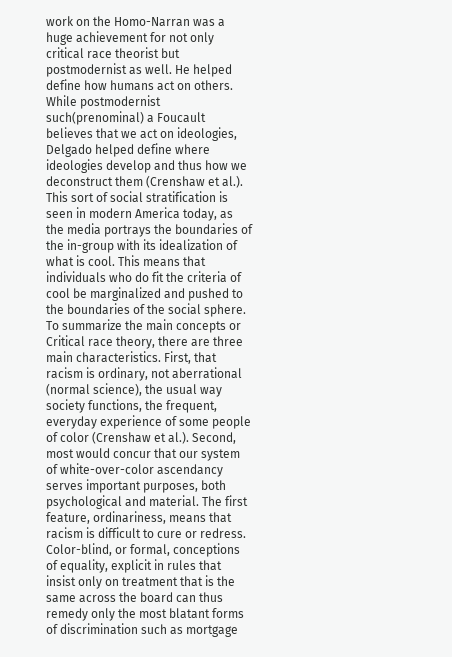work on the Homo-Narran was a huge achievement for not only critical race theorist but postmodernist as well. He helped define how humans act on others. While postmodernist such(prenominal) a Foucault believes that we act on ideologies, Delgado helped define where ideologies develop and thus how we deconstruct them (Crenshaw et al.). This sort of social stratification is seen in modern America today, as the media portrays the boundaries of the in-group with its idealization of what is cool. This means that individuals who do fit the criteria of cool be marginalized and pushed to the boundaries of the social sphere. To summarize the main concepts or Critical race theory, there are three main characteristics. First, that racism is ordinary, not aberrational (normal science), the usual way society functions, the frequent, everyday experience of some people of color (Crenshaw et al.). Second, most would concur that our system of white-over-color ascendancy serves important purposes, both psychological and material. The first feature, ordinariness, means that racism is difficult to cure or redress. Color-blind, or formal, conceptions of equality, explicit in rules that insist only on treatment that is the same across the board can thus remedy only the most blatant forms of discrimination such as mortgage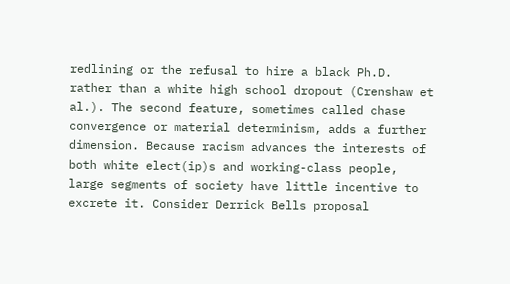redlining or the refusal to hire a black Ph.D. rather than a white high school dropout (Crenshaw et al.). The second feature, sometimes called chase convergence or material determinism, adds a further dimension. Because racism advances the interests of both white elect(ip)s and working-class people, large segments of society have little incentive to excrete it. Consider Derrick Bells proposal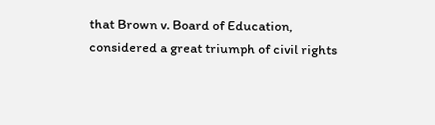that Brown v. Board of Education, considered a great triumph of civil rights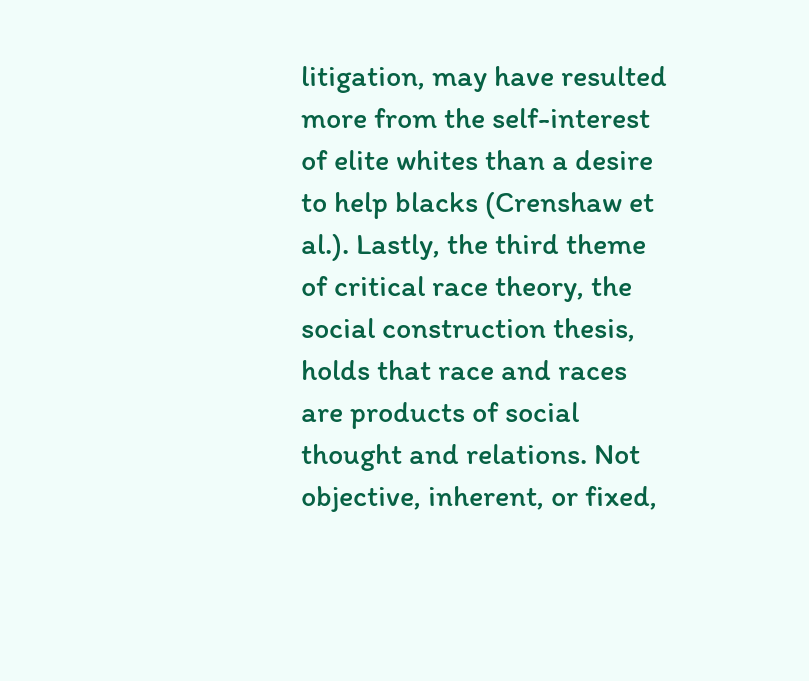litigation, may have resulted more from the self-interest of elite whites than a desire to help blacks (Crenshaw et al.). Lastly, the third theme of critical race theory, the social construction thesis, holds that race and races are products of social thought and relations. Not objective, inherent, or fixed,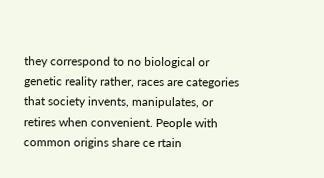they correspond to no biological or genetic reality rather, races are categories that society invents, manipulates, or retires when convenient. People with common origins share ce rtain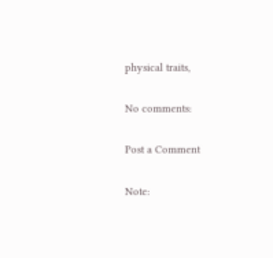physical traits,

No comments:

Post a Comment

Note: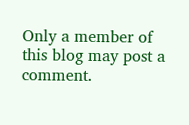Only a member of this blog may post a comment.